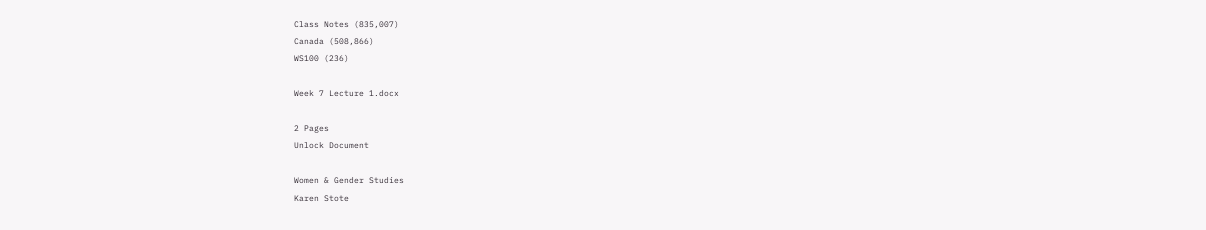Class Notes (835,007)
Canada (508,866)
WS100 (236)

Week 7 Lecture 1.docx

2 Pages
Unlock Document

Women & Gender Studies
Karen Stote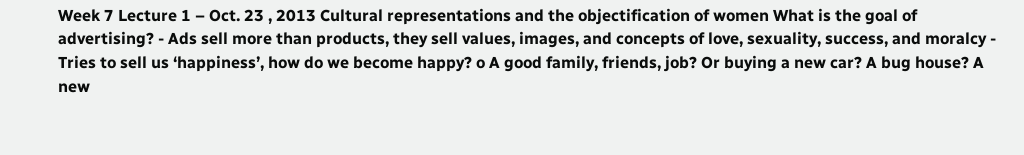Week 7 Lecture 1 – Oct. 23 , 2013 Cultural representations and the objectification of women What is the goal of advertising? - Ads sell more than products, they sell values, images, and concepts of love, sexuality, success, and moralcy - Tries to sell us ‘happiness’, how do we become happy? o A good family, friends, job? Or buying a new car? A bug house? A new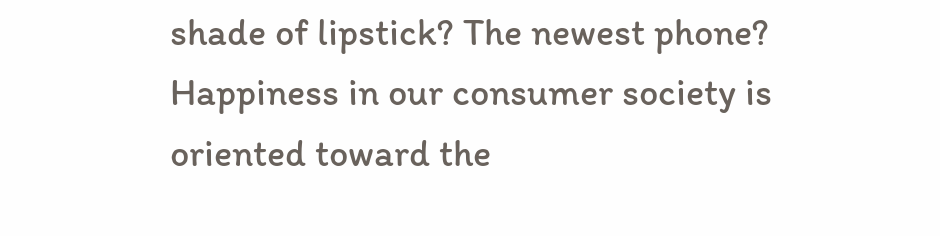shade of lipstick? The newest phone? Happiness in our consumer society is oriented toward the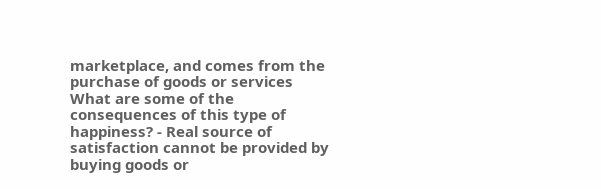marketplace, and comes from the purchase of goods or services What are some of the consequences of this type of happiness? - Real source of satisfaction cannot be provided by buying goods or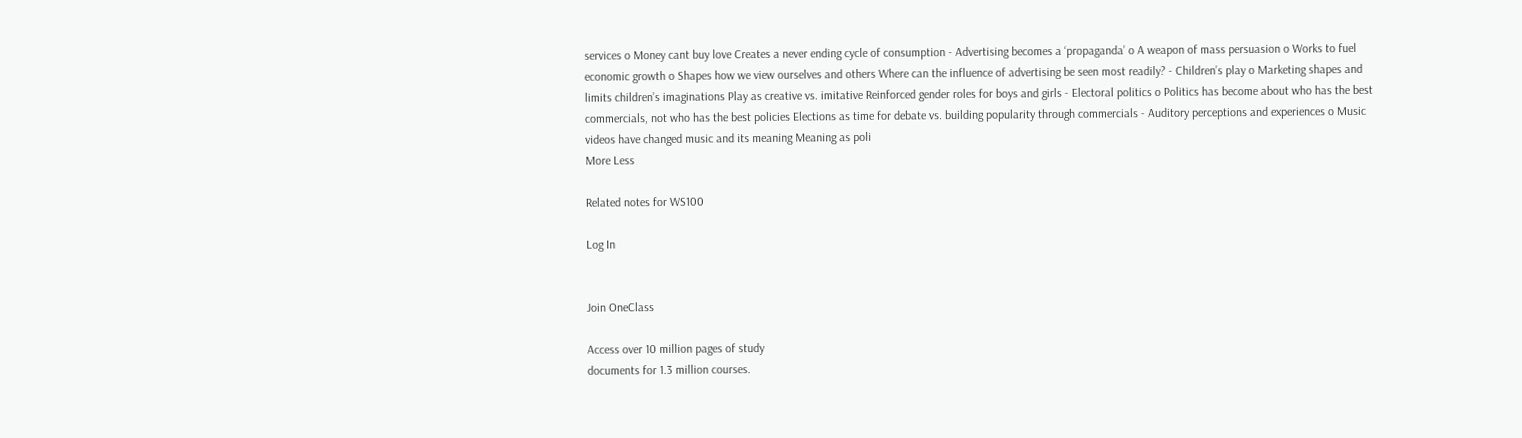services o Money cant buy love Creates a never ending cycle of consumption - Advertising becomes a ‘propaganda’ o A weapon of mass persuasion o Works to fuel economic growth o Shapes how we view ourselves and others Where can the influence of advertising be seen most readily? - Children’s play o Marketing shapes and limits children’s imaginations Play as creative vs. imitative Reinforced gender roles for boys and girls - Electoral politics o Politics has become about who has the best commercials, not who has the best policies Elections as time for debate vs. building popularity through commercials - Auditory perceptions and experiences o Music videos have changed music and its meaning Meaning as poli
More Less

Related notes for WS100

Log In


Join OneClass

Access over 10 million pages of study
documents for 1.3 million courses.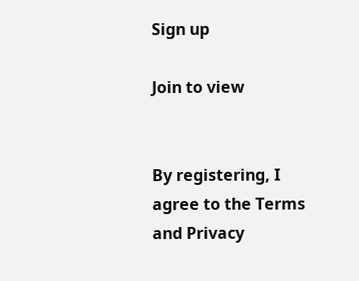Sign up

Join to view


By registering, I agree to the Terms and Privacy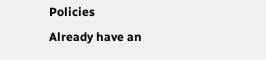Policies
Already have an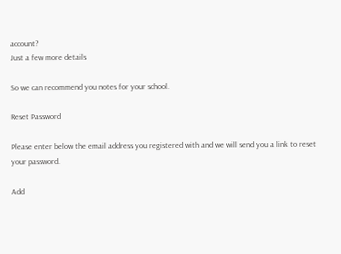account?
Just a few more details

So we can recommend you notes for your school.

Reset Password

Please enter below the email address you registered with and we will send you a link to reset your password.

Add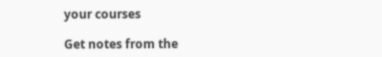your courses

Get notes from the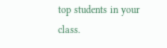top students in your class.